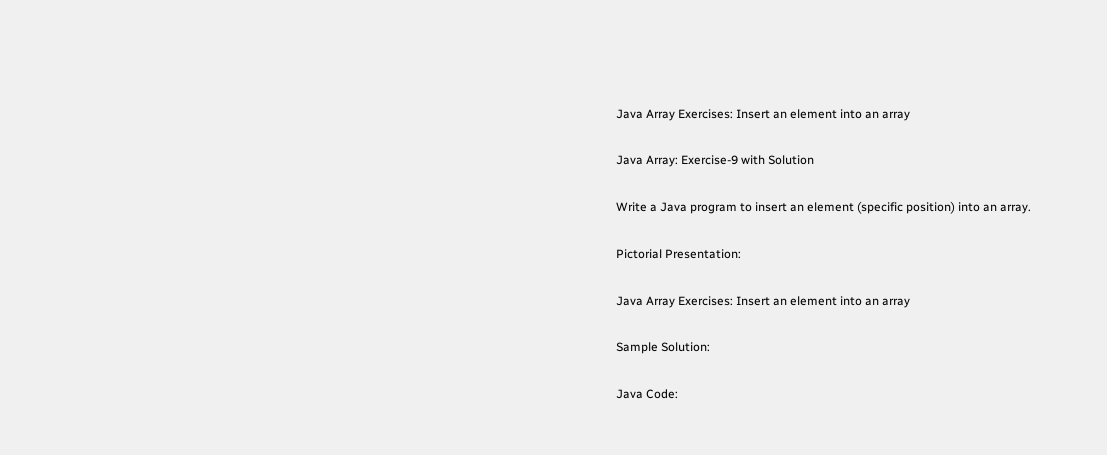Java Array Exercises: Insert an element into an array

Java Array: Exercise-9 with Solution

Write a Java program to insert an element (specific position) into an array.

Pictorial Presentation:

Java Array Exercises: Insert an element into an array

Sample Solution:

Java Code: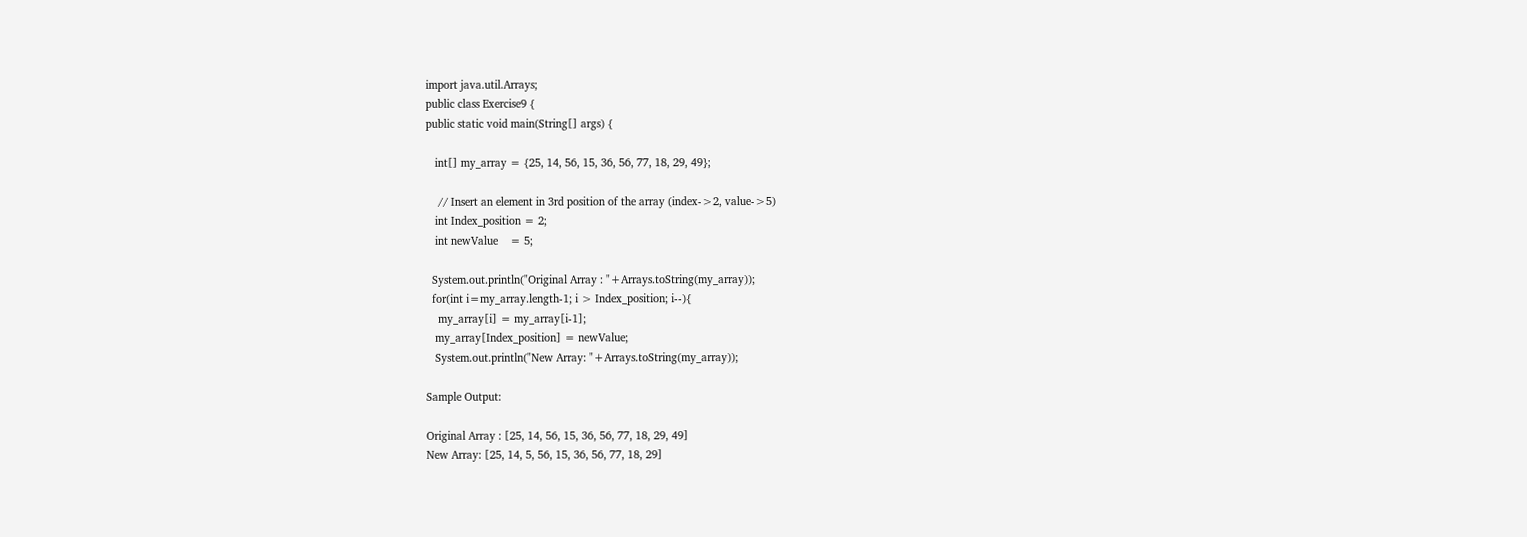import java.util.Arrays;
public class Exercise9 {
public static void main(String[] args) {

   int[] my_array = {25, 14, 56, 15, 36, 56, 77, 18, 29, 49};

    // Insert an element in 3rd position of the array (index->2, value->5)
   int Index_position = 2;
   int newValue    = 5;

  System.out.println("Original Array : "+Arrays.toString(my_array));
  for(int i=my_array.length-1; i > Index_position; i--){
    my_array[i] = my_array[i-1];
   my_array[Index_position] = newValue;
   System.out.println("New Array: "+Arrays.toString(my_array));

Sample Output:

Original Array : [25, 14, 56, 15, 36, 56, 77, 18, 29, 49]
New Array: [25, 14, 5, 56, 15, 36, 56, 77, 18, 29]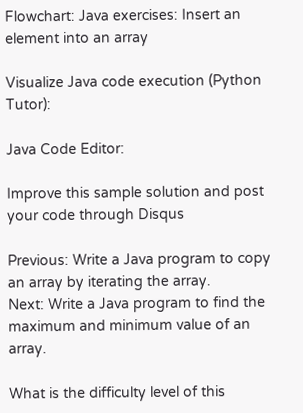Flowchart: Java exercises: Insert an element into an array

Visualize Java code execution (Python Tutor):

Java Code Editor:

Improve this sample solution and post your code through Disqus

Previous: Write a Java program to copy an array by iterating the array.
Next: Write a Java program to find the maximum and minimum value of an array.

What is the difficulty level of this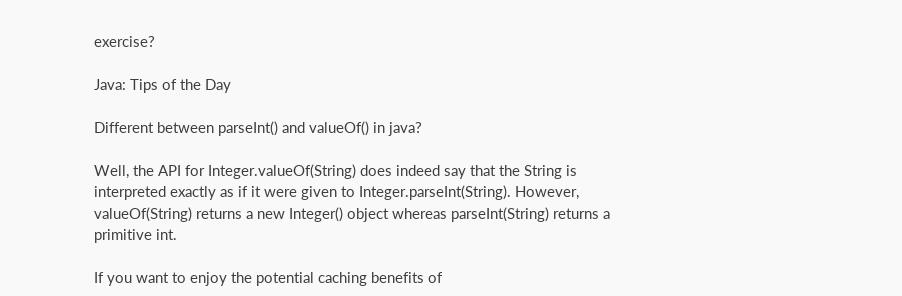exercise?

Java: Tips of the Day

Different between parseInt() and valueOf() in java?

Well, the API for Integer.valueOf(String) does indeed say that the String is interpreted exactly as if it were given to Integer.parseInt(String). However, valueOf(String) returns a new Integer() object whereas parseInt(String) returns a primitive int.

If you want to enjoy the potential caching benefits of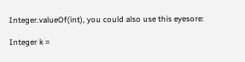Integer.valueOf(int), you could also use this eyesore:

Integer k =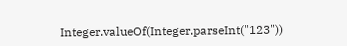Integer.valueOf(Integer.parseInt("123"))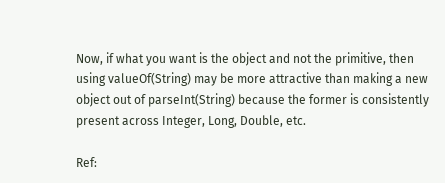Now, if what you want is the object and not the primitive, then using valueOf(String) may be more attractive than making a new object out of parseInt(String) because the former is consistently present across Integer, Long, Double, etc.

Ref: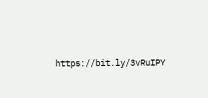https://bit.ly/3vRuIPY